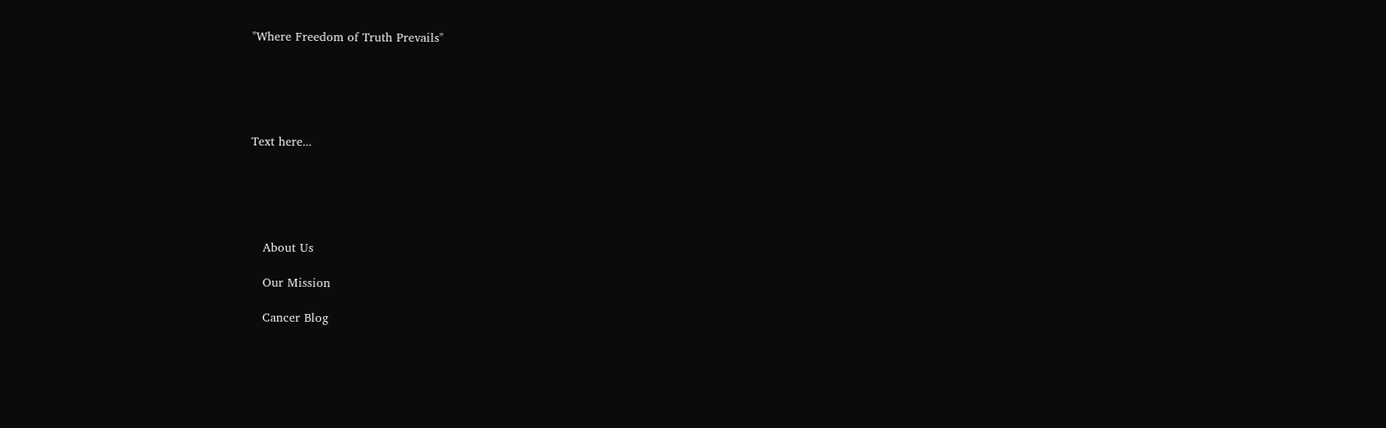"Where Freedom of Truth Prevails"





Text here...





   About Us

   Our Mission

   Cancer Blog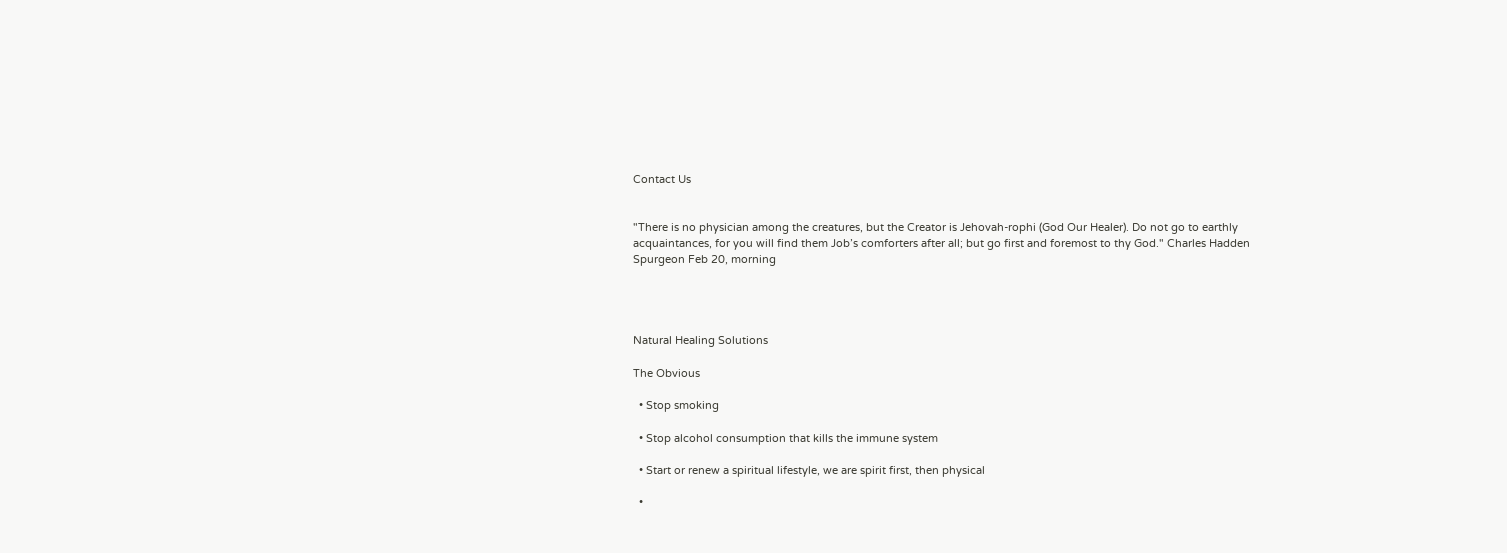Contact Us


"There is no physician among the creatures, but the Creator is Jehovah-rophi (God Our Healer). Do not go to earthly acquaintances, for you will find them Job’s comforters after all; but go first and foremost to thy God." Charles Hadden Spurgeon Feb 20, morning




Natural Healing Solutions

The Obvious

  • Stop smoking

  • Stop alcohol consumption that kills the immune system

  • Start or renew a spiritual lifestyle, we are spirit first, then physical

  •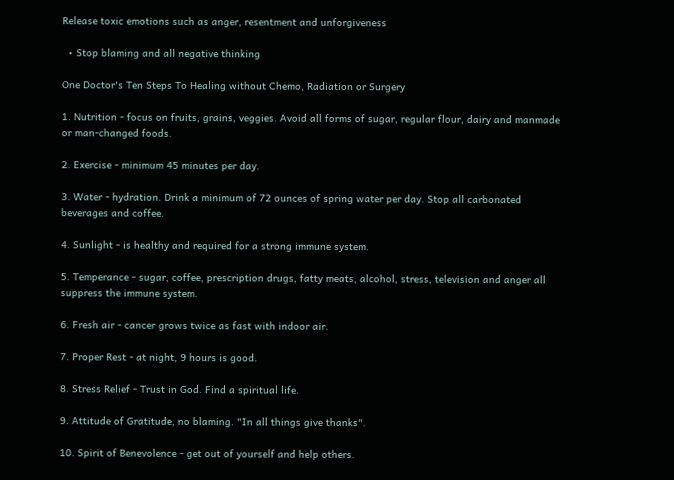Release toxic emotions such as anger, resentment and unforgiveness

  • Stop blaming and all negative thinking

One Doctor's Ten Steps To Healing without Chemo, Radiation or Surgery

1. Nutrition - focus on fruits, grains, veggies. Avoid all forms of sugar, regular flour, dairy and manmade or man-changed foods.

2. Exercise - minimum 45 minutes per day.

3. Water - hydration. Drink a minimum of 72 ounces of spring water per day. Stop all carbonated beverages and coffee.

4. Sunlight - is healthy and required for a strong immune system.

5. Temperance - sugar, coffee, prescription drugs, fatty meats, alcohol, stress, television and anger all suppress the immune system.

6. Fresh air - cancer grows twice as fast with indoor air.

7. Proper Rest - at night, 9 hours is good.

8. Stress Relief - Trust in God. Find a spiritual life.

9. Attitude of Gratitude, no blaming. "In all things give thanks".

10. Spirit of Benevolence - get out of yourself and help others.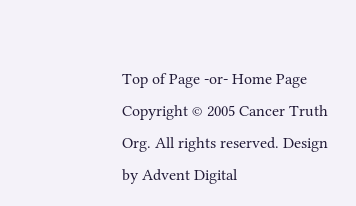Top of Page -or- Home Page
Copyright © 2005 Cancer Truth Org. All rights reserved. Design by Advent Digital